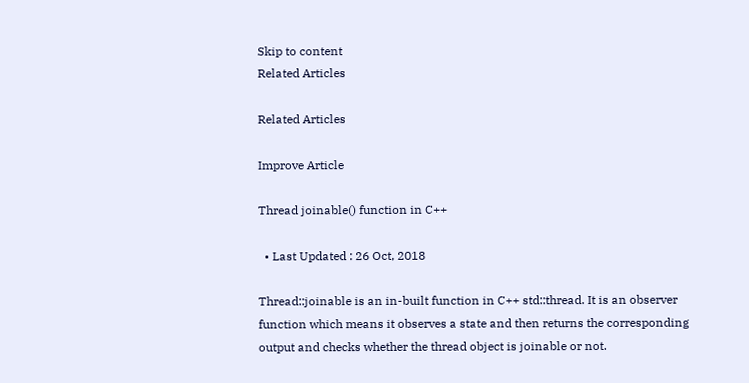Skip to content
Related Articles

Related Articles

Improve Article

Thread joinable() function in C++

  • Last Updated : 26 Oct, 2018

Thread::joinable is an in-built function in C++ std::thread. It is an observer function which means it observes a state and then returns the corresponding output and checks whether the thread object is joinable or not.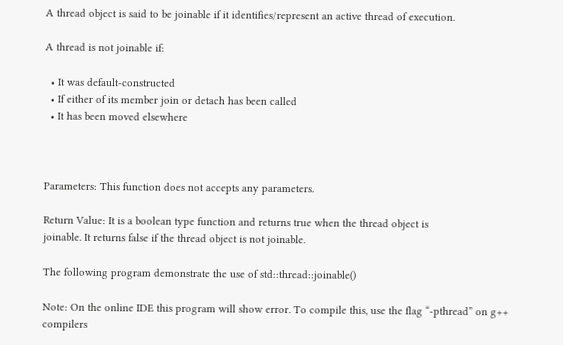A thread object is said to be joinable if it identifies/represent an active thread of execution.

A thread is not joinable if:

  • It was default-constructed
  • If either of its member join or detach has been called
  • It has been moved elsewhere



Parameters: This function does not accepts any parameters.

Return Value: It is a boolean type function and returns true when the thread object is
joinable. It returns false if the thread object is not joinable.

The following program demonstrate the use of std::thread::joinable()

Note: On the online IDE this program will show error. To compile this, use the flag “-pthread” on g++ compilers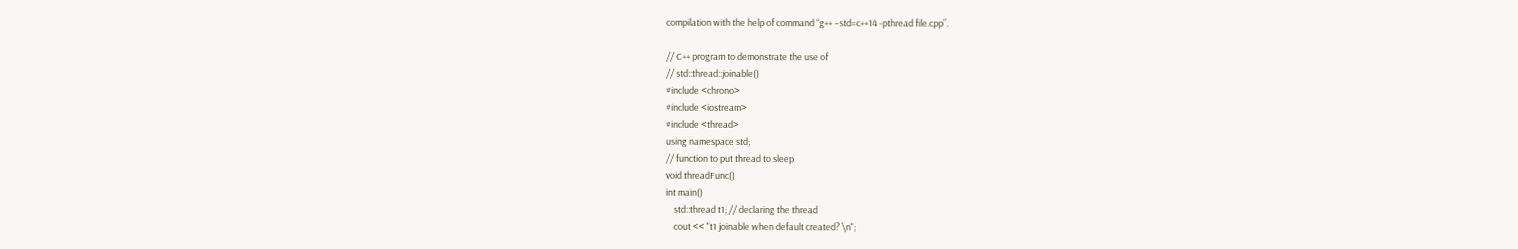compilation with the help of command “g++ –std=c++14 -pthread file.cpp”.

// C++ program to demonstrate the use of
// std::thread::joinable()
#include <chrono>
#include <iostream>
#include <thread>
using namespace std;
// function to put thread to sleep
void threadFunc()
int main()
    std::thread t1; // declaring the thread
    cout << "t1 joinable when default created? \n";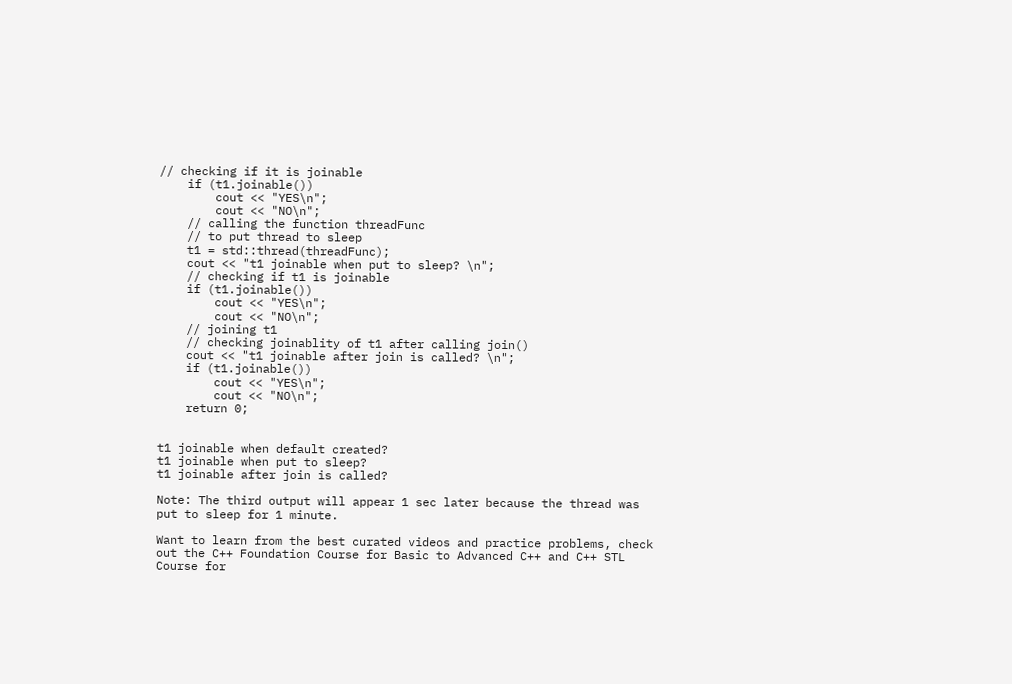// checking if it is joinable
    if (t1.joinable())
        cout << "YES\n";
        cout << "NO\n";
    // calling the function threadFunc
    // to put thread to sleep
    t1 = std::thread(threadFunc);
    cout << "t1 joinable when put to sleep? \n";
    // checking if t1 is joinable
    if (t1.joinable())
        cout << "YES\n";
        cout << "NO\n";
    // joining t1
    // checking joinablity of t1 after calling join()
    cout << "t1 joinable after join is called? \n";
    if (t1.joinable())
        cout << "YES\n";
        cout << "NO\n";
    return 0;


t1 joinable when default created?
t1 joinable when put to sleep?
t1 joinable after join is called?

Note: The third output will appear 1 sec later because the thread was put to sleep for 1 minute.

Want to learn from the best curated videos and practice problems, check out the C++ Foundation Course for Basic to Advanced C++ and C++ STL Course for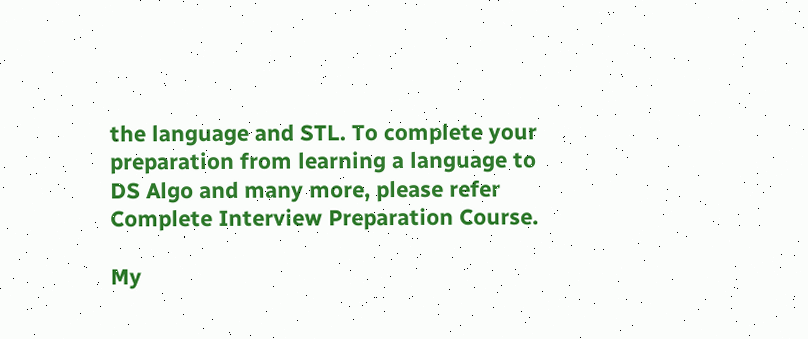the language and STL. To complete your preparation from learning a language to DS Algo and many more, please refer Complete Interview Preparation Course.

My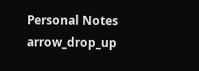Personal Notes arrow_drop_up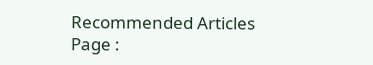Recommended Articles
Page :